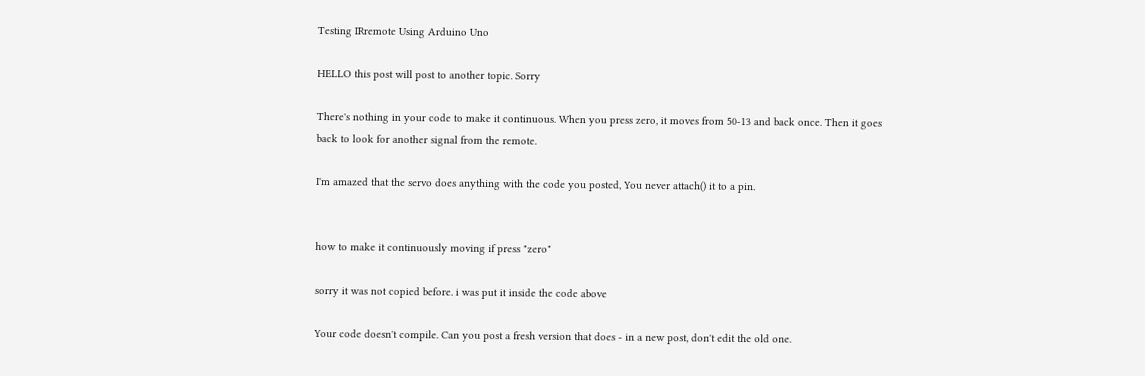Testing IRremote Using Arduino Uno

HELLO this post will post to another topic. Sorry

There's nothing in your code to make it continuous. When you press zero, it moves from 50-13 and back once. Then it goes back to look for another signal from the remote.

I'm amazed that the servo does anything with the code you posted, You never attach() it to a pin.


how to make it continuously moving if press "zero"

sorry it was not copied before. i was put it inside the code above

Your code doesn't compile. Can you post a fresh version that does - in a new post, don't edit the old one.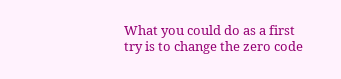What you could do as a first try is to change the zero code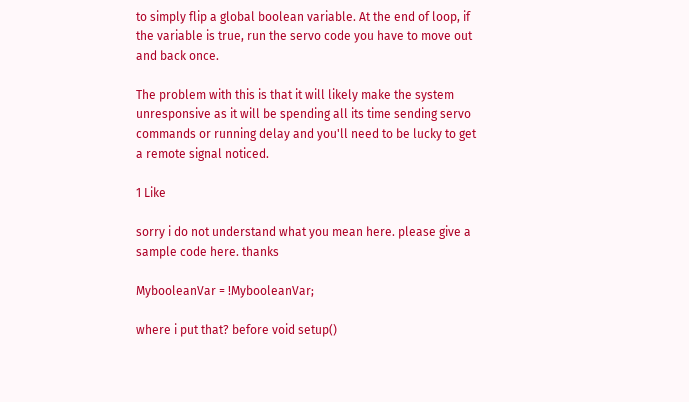to simply flip a global boolean variable. At the end of loop, if the variable is true, run the servo code you have to move out and back once.

The problem with this is that it will likely make the system unresponsive as it will be spending all its time sending servo commands or running delay and you'll need to be lucky to get a remote signal noticed.

1 Like

sorry i do not understand what you mean here. please give a sample code here. thanks

MybooleanVar = !MybooleanVar;

where i put that? before void setup()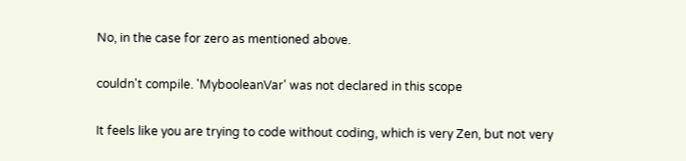No, in the case for zero as mentioned above.

couldn't compile. 'MybooleanVar' was not declared in this scope

It feels like you are trying to code without coding, which is very Zen, but not very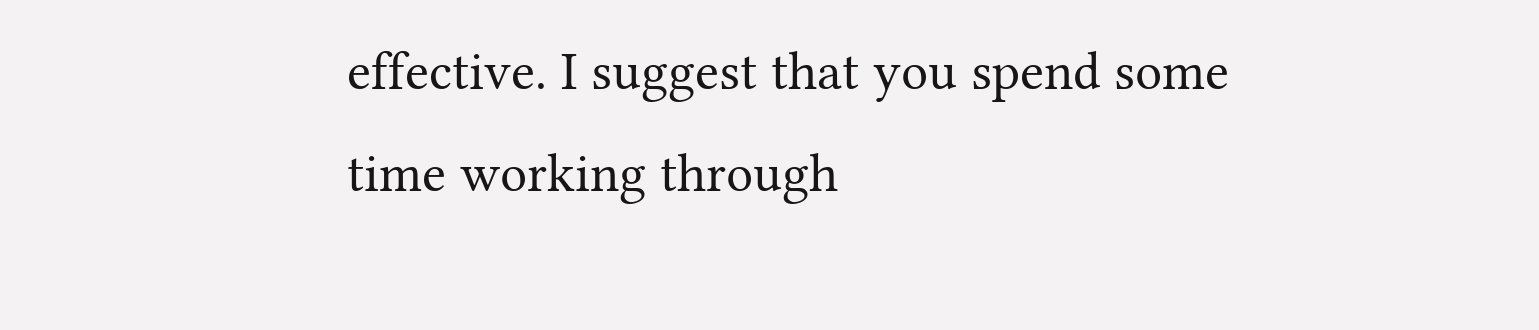effective. I suggest that you spend some time working through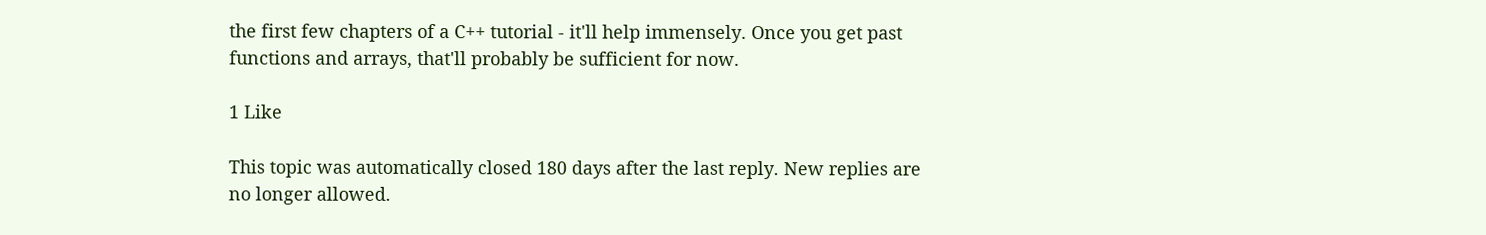the first few chapters of a C++ tutorial - it'll help immensely. Once you get past functions and arrays, that'll probably be sufficient for now.

1 Like

This topic was automatically closed 180 days after the last reply. New replies are no longer allowed.